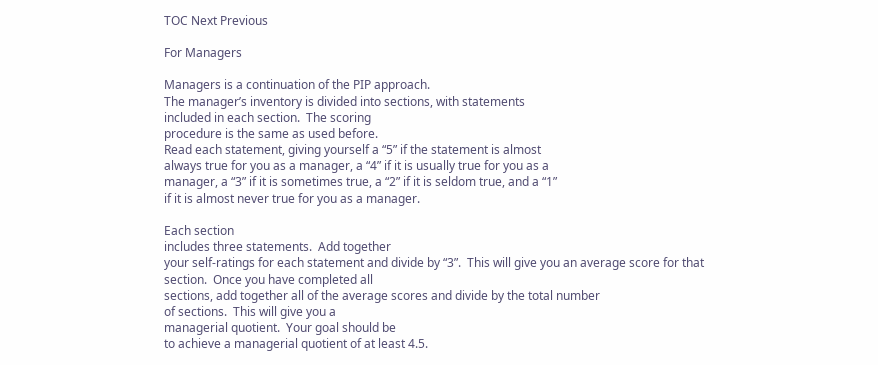TOC Next Previous

For Managers

Managers is a continuation of the PIP approach.
The manager’s inventory is divided into sections, with statements
included in each section.  The scoring
procedure is the same as used before.
Read each statement, giving yourself a “5” if the statement is almost
always true for you as a manager, a “4” if it is usually true for you as a
manager, a “3” if it is sometimes true, a “2” if it is seldom true, and a “1”
if it is almost never true for you as a manager.

Each section
includes three statements.  Add together
your self-ratings for each statement and divide by “3”.  This will give you an average score for that
section.  Once you have completed all
sections, add together all of the average scores and divide by the total number
of sections.  This will give you a
managerial quotient.  Your goal should be
to achieve a managerial quotient of at least 4.5.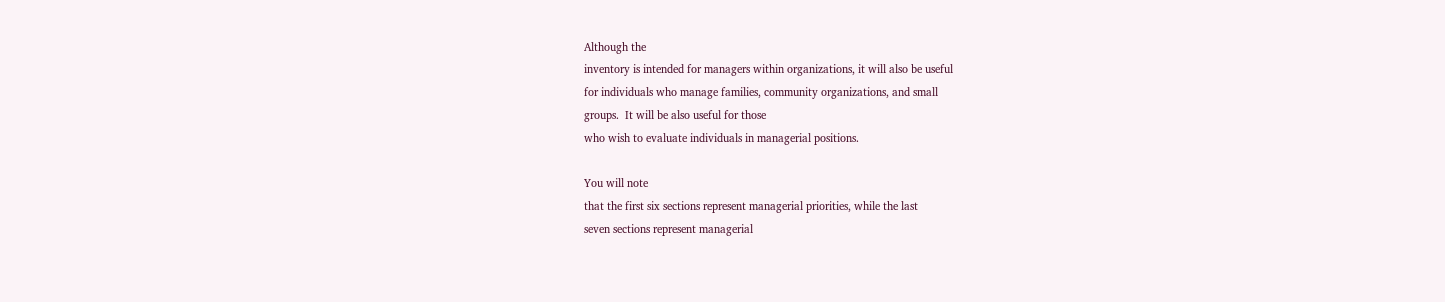Although the
inventory is intended for managers within organizations, it will also be useful
for individuals who manage families, community organizations, and small
groups.  It will be also useful for those
who wish to evaluate individuals in managerial positions.

You will note
that the first six sections represent managerial priorities, while the last
seven sections represent managerial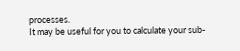processes.
It may be useful for you to calculate your sub-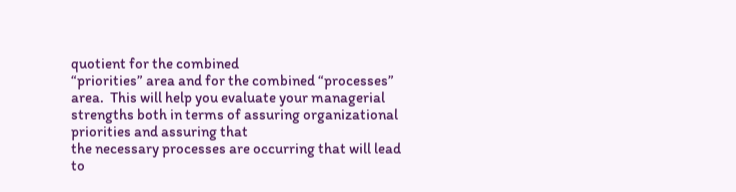quotient for the combined
“priorities” area and for the combined “processes” area.  This will help you evaluate your managerial
strengths both in terms of assuring organizational priorities and assuring that
the necessary processes are occurring that will lead to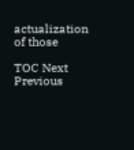actualization of those

TOC Next Previous